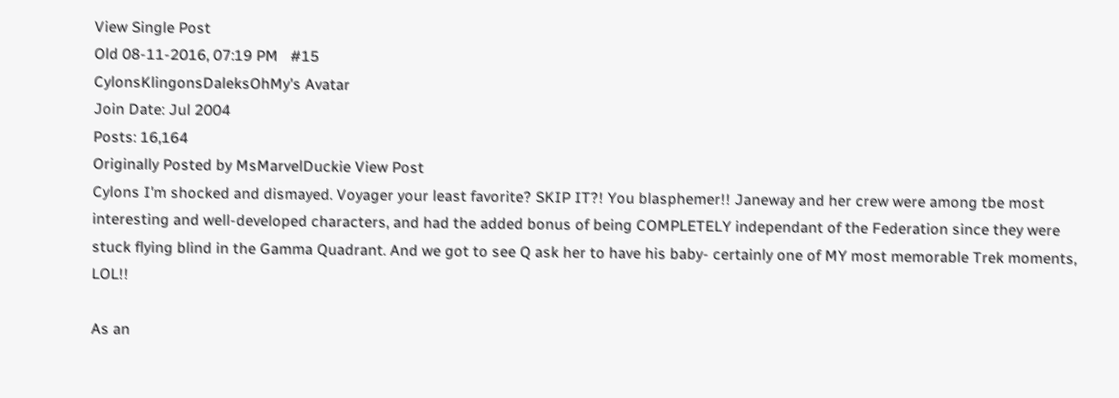View Single Post
Old 08-11-2016, 07:19 PM   #15
CylonsKlingonsDaleksOhMy's Avatar
Join Date: Jul 2004
Posts: 16,164
Originally Posted by MsMarvelDuckie View Post
Cylons I'm shocked and dismayed. Voyager your least favorite? SKIP IT?! You blasphemer!! Janeway and her crew were among tbe most interesting and well-developed characters, and had the added bonus of being COMPLETELY independant of the Federation since they were stuck flying blind in the Gamma Quadrant. And we got to see Q ask her to have his baby- certainly one of MY most memorable Trek moments, LOL!!

As an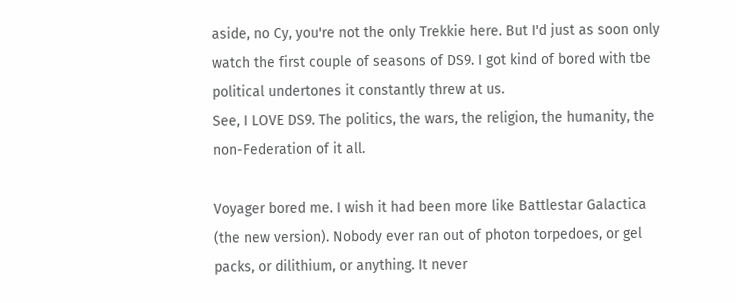aside, no Cy, you're not the only Trekkie here. But I'd just as soon only watch the first couple of seasons of DS9. I got kind of bored with tbe political undertones it constantly threw at us.
See, I LOVE DS9. The politics, the wars, the religion, the humanity, the non-Federation of it all.

Voyager bored me. I wish it had been more like Battlestar Galactica (the new version). Nobody ever ran out of photon torpedoes, or gel packs, or dilithium, or anything. It never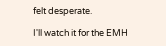felt desperate.

I'll watch it for the EMH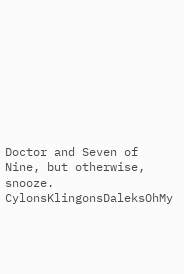Doctor and Seven of Nine, but otherwise, snooze.
CylonsKlingonsDaleksOhMy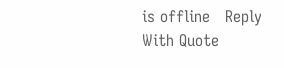is offline   Reply With Quote